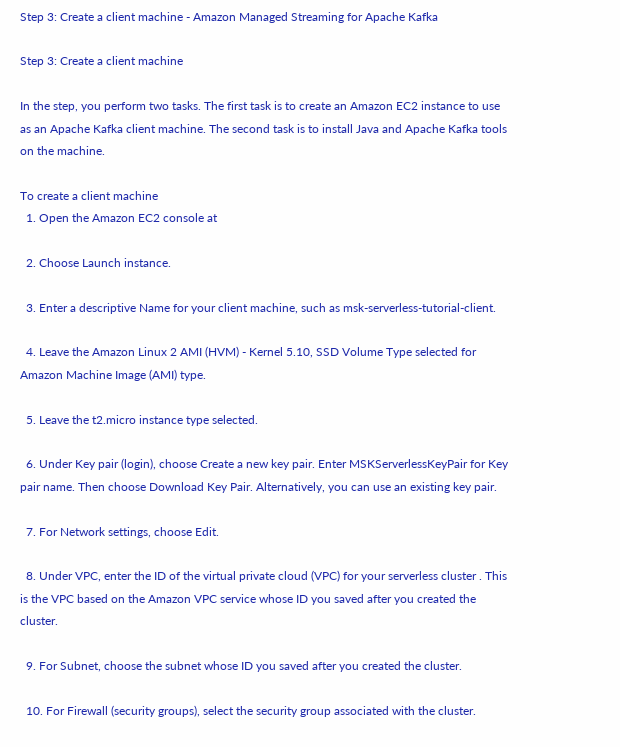Step 3: Create a client machine - Amazon Managed Streaming for Apache Kafka

Step 3: Create a client machine

In the step, you perform two tasks. The first task is to create an Amazon EC2 instance to use as an Apache Kafka client machine. The second task is to install Java and Apache Kafka tools on the machine.

To create a client machine
  1. Open the Amazon EC2 console at

  2. Choose Launch instance.

  3. Enter a descriptive Name for your client machine, such as msk-serverless-tutorial-client.

  4. Leave the Amazon Linux 2 AMI (HVM) - Kernel 5.10, SSD Volume Type selected for Amazon Machine Image (AMI) type.

  5. Leave the t2.micro instance type selected.

  6. Under Key pair (login), choose Create a new key pair. Enter MSKServerlessKeyPair for Key pair name. Then choose Download Key Pair. Alternatively, you can use an existing key pair.

  7. For Network settings, choose Edit.

  8. Under VPC, enter the ID of the virtual private cloud (VPC) for your serverless cluster . This is the VPC based on the Amazon VPC service whose ID you saved after you created the cluster.

  9. For Subnet, choose the subnet whose ID you saved after you created the cluster.

  10. For Firewall (security groups), select the security group associated with the cluster.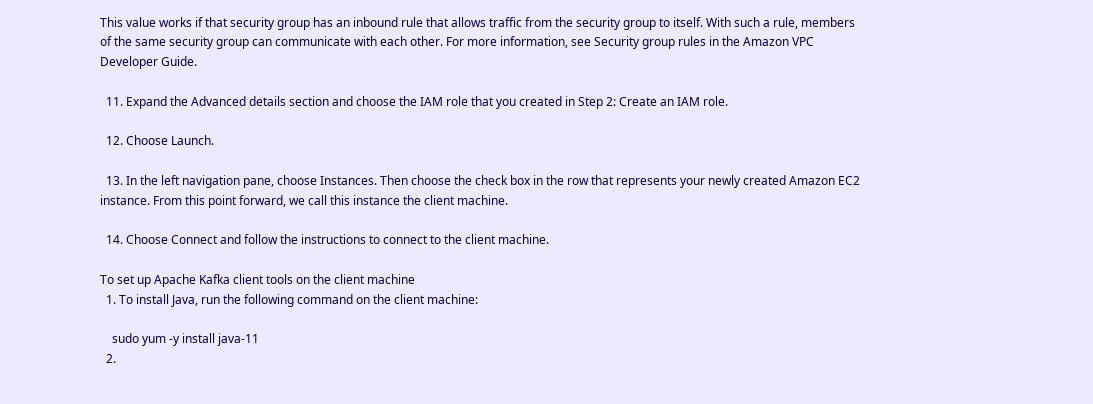This value works if that security group has an inbound rule that allows traffic from the security group to itself. With such a rule, members of the same security group can communicate with each other. For more information, see Security group rules in the Amazon VPC Developer Guide.

  11. Expand the Advanced details section and choose the IAM role that you created in Step 2: Create an IAM role.

  12. Choose Launch.

  13. In the left navigation pane, choose Instances. Then choose the check box in the row that represents your newly created Amazon EC2 instance. From this point forward, we call this instance the client machine.

  14. Choose Connect and follow the instructions to connect to the client machine.

To set up Apache Kafka client tools on the client machine
  1. To install Java, run the following command on the client machine:

    sudo yum -y install java-11
  2.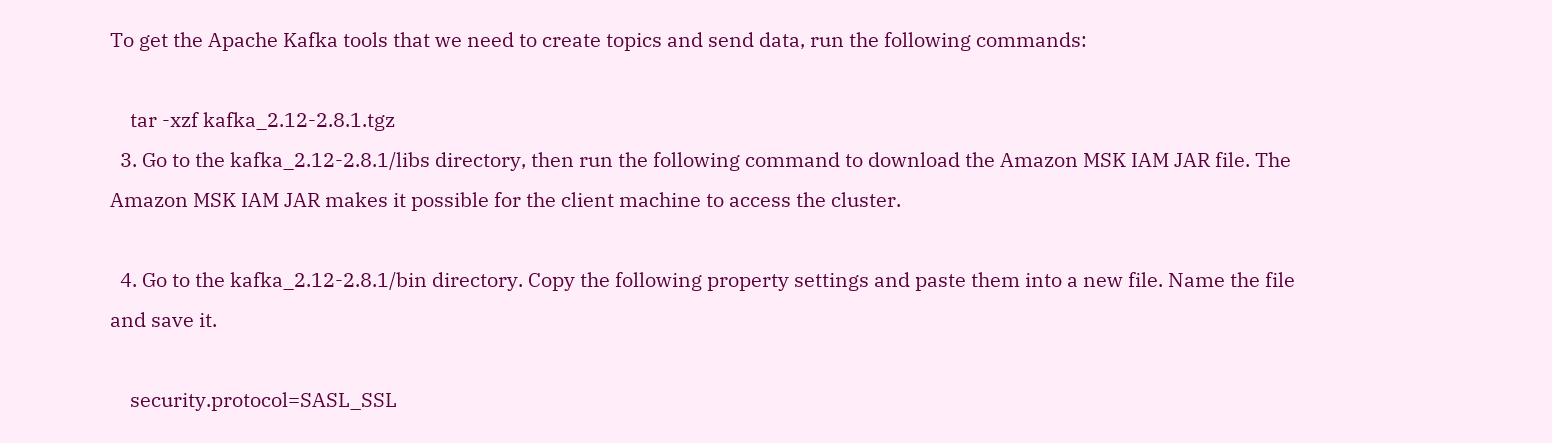To get the Apache Kafka tools that we need to create topics and send data, run the following commands:

    tar -xzf kafka_2.12-2.8.1.tgz
  3. Go to the kafka_2.12-2.8.1/libs directory, then run the following command to download the Amazon MSK IAM JAR file. The Amazon MSK IAM JAR makes it possible for the client machine to access the cluster.

  4. Go to the kafka_2.12-2.8.1/bin directory. Copy the following property settings and paste them into a new file. Name the file and save it.

    security.protocol=SASL_SSL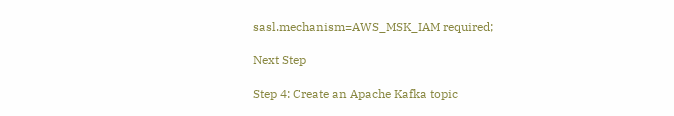sasl.mechanism=AWS_MSK_IAM required;

Next Step

Step 4: Create an Apache Kafka topic